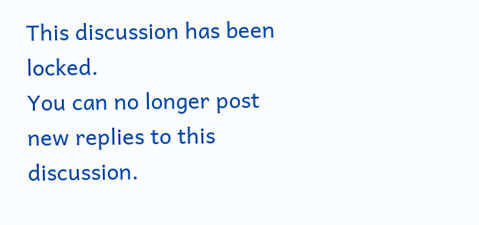This discussion has been locked.
You can no longer post new replies to this discussion.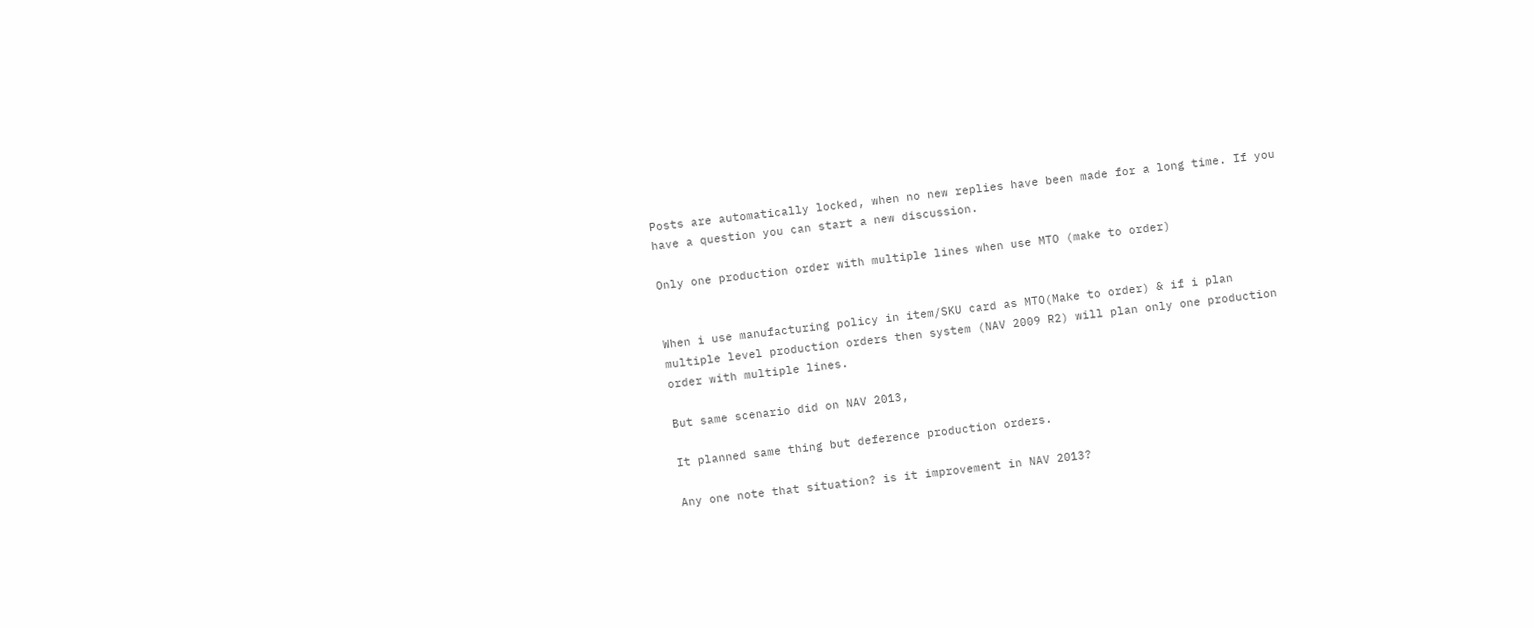Posts are automatically locked, when no new replies have been made for a long time. If you have a question you can start a new discussion.

Only one production order with multiple lines when use MTO (make to order)


When i use manufacturing policy in item/SKU card as MTO(Make to order) & if i plan multiple level production orders then system (NAV 2009 R2) will plan only one production order with multiple lines.

But same scenario did on NAV 2013,

It planned same thing but deference production orders.

Any one note that situation? is it improvement in NAV 2013?